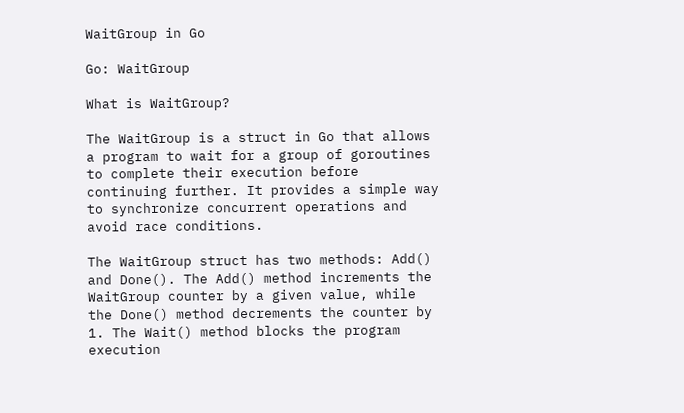WaitGroup in Go

Go: WaitGroup

What is WaitGroup?

The WaitGroup is a struct in Go that allows a program to wait for a group of goroutines to complete their execution before continuing further. It provides a simple way to synchronize concurrent operations and avoid race conditions.

The WaitGroup struct has two methods: Add() and Done(). The Add() method increments the WaitGroup counter by a given value, while the Done() method decrements the counter by 1. The Wait() method blocks the program execution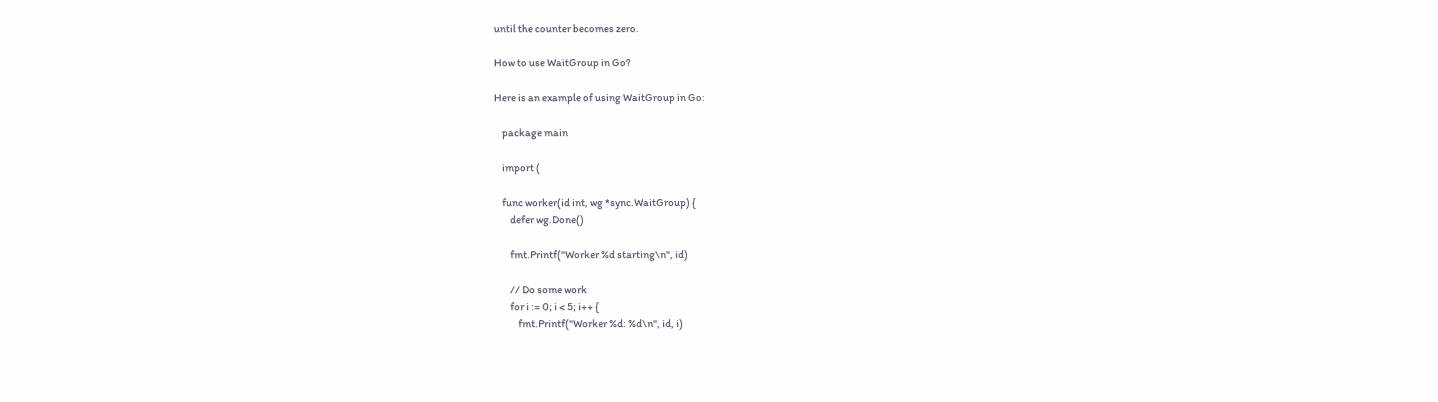until the counter becomes zero.

How to use WaitGroup in Go?

Here is an example of using WaitGroup in Go:

    package main

    import (

    func worker(id int, wg *sync.WaitGroup) {
        defer wg.Done()

        fmt.Printf("Worker %d starting\n", id)

        // Do some work
        for i := 0; i < 5; i++ {
            fmt.Printf("Worker %d: %d\n", id, i)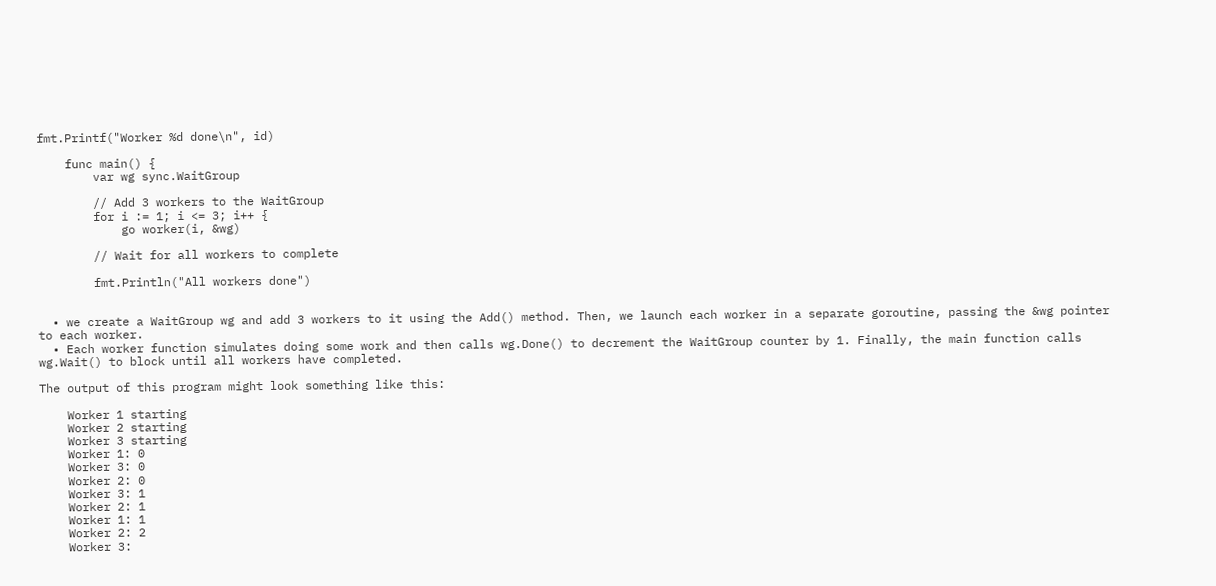fmt.Printf("Worker %d done\n", id)

    func main() {
        var wg sync.WaitGroup

        // Add 3 workers to the WaitGroup
        for i := 1; i <= 3; i++ {
            go worker(i, &wg)

        // Wait for all workers to complete

        fmt.Println("All workers done")


  • we create a WaitGroup wg and add 3 workers to it using the Add() method. Then, we launch each worker in a separate goroutine, passing the &wg pointer to each worker.
  • Each worker function simulates doing some work and then calls wg.Done() to decrement the WaitGroup counter by 1. Finally, the main function calls wg.Wait() to block until all workers have completed.

The output of this program might look something like this:

    Worker 1 starting
    Worker 2 starting
    Worker 3 starting
    Worker 1: 0
    Worker 3: 0
    Worker 2: 0
    Worker 3: 1
    Worker 2: 1
    Worker 1: 1
    Worker 2: 2
    Worker 3: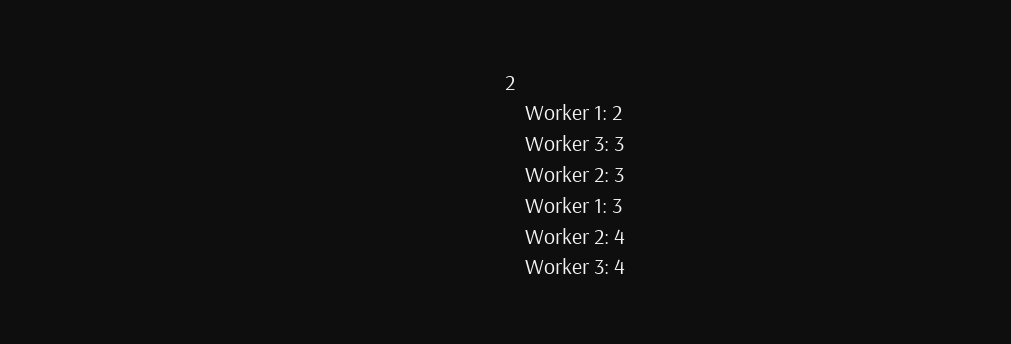2
    Worker 1: 2
    Worker 3: 3
    Worker 2: 3
    Worker 1: 3
    Worker 2: 4
    Worker 3: 4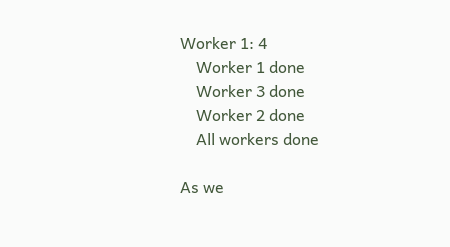Worker 1: 4
    Worker 1 done
    Worker 3 done
    Worker 2 done
    All workers done

As we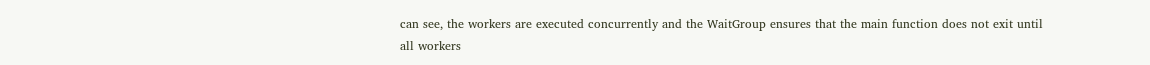can see, the workers are executed concurrently and the WaitGroup ensures that the main function does not exit until all workers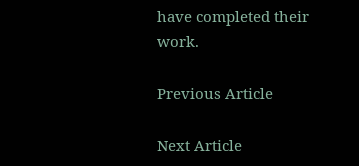have completed their work.

Previous Article

Next Article